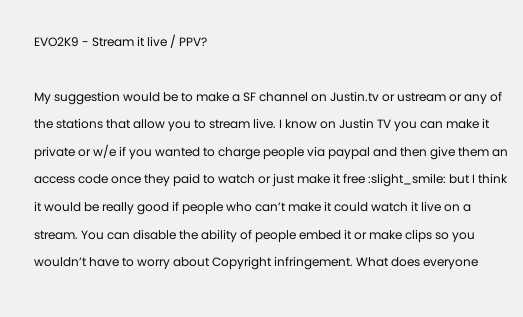EVO2K9 - Stream it live / PPV?

My suggestion would be to make a SF channel on Justin.tv or ustream or any of the stations that allow you to stream live. I know on Justin TV you can make it private or w/e if you wanted to charge people via paypal and then give them an access code once they paid to watch or just make it free :slight_smile: but I think it would be really good if people who can’t make it could watch it live on a stream. You can disable the ability of people embed it or make clips so you wouldn’t have to worry about Copyright infringement. What does everyone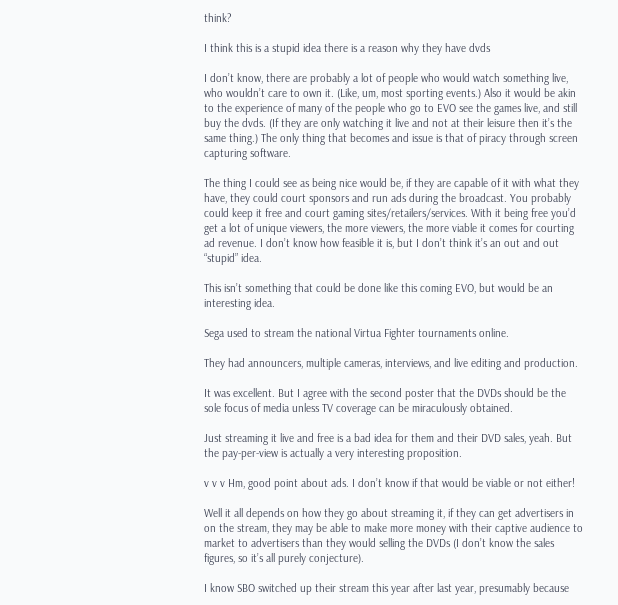think?

I think this is a stupid idea there is a reason why they have dvds

I don’t know, there are probably a lot of people who would watch something live, who wouldn’t care to own it. (Like, um, most sporting events.) Also it would be akin to the experience of many of the people who go to EVO see the games live, and still buy the dvds. (If they are only watching it live and not at their leisure then it’s the same thing.) The only thing that becomes and issue is that of piracy through screen capturing software.

The thing I could see as being nice would be, if they are capable of it with what they have, they could court sponsors and run ads during the broadcast. You probably could keep it free and court gaming sites/retailers/services. With it being free you’d get a lot of unique viewers, the more viewers, the more viable it comes for courting ad revenue. I don’t know how feasible it is, but I don’t think it’s an out and out “stupid” idea.

This isn’t something that could be done like this coming EVO, but would be an interesting idea.

Sega used to stream the national Virtua Fighter tournaments online.

They had announcers, multiple cameras, interviews, and live editing and production.

It was excellent. But I agree with the second poster that the DVDs should be the sole focus of media unless TV coverage can be miraculously obtained.

Just streaming it live and free is a bad idea for them and their DVD sales, yeah. But the pay-per-view is actually a very interesting proposition.

v v v Hm, good point about ads. I don’t know if that would be viable or not either!

Well it all depends on how they go about streaming it, if they can get advertisers in on the stream, they may be able to make more money with their captive audience to market to advertisers than they would selling the DVDs (I don’t know the sales figures, so it’s all purely conjecture).

I know SBO switched up their stream this year after last year, presumably because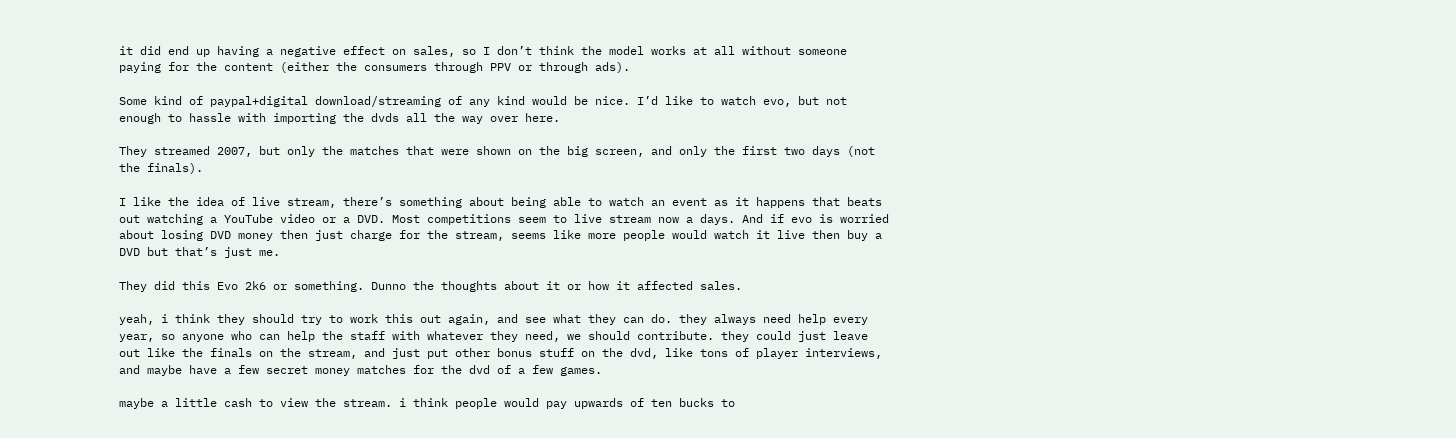it did end up having a negative effect on sales, so I don’t think the model works at all without someone paying for the content (either the consumers through PPV or through ads).

Some kind of paypal+digital download/streaming of any kind would be nice. I’d like to watch evo, but not enough to hassle with importing the dvds all the way over here.

They streamed 2007, but only the matches that were shown on the big screen, and only the first two days (not the finals).

I like the idea of live stream, there’s something about being able to watch an event as it happens that beats out watching a YouTube video or a DVD. Most competitions seem to live stream now a days. And if evo is worried about losing DVD money then just charge for the stream, seems like more people would watch it live then buy a DVD but that’s just me.

They did this Evo 2k6 or something. Dunno the thoughts about it or how it affected sales.

yeah, i think they should try to work this out again, and see what they can do. they always need help every year, so anyone who can help the staff with whatever they need, we should contribute. they could just leave out like the finals on the stream, and just put other bonus stuff on the dvd, like tons of player interviews, and maybe have a few secret money matches for the dvd of a few games.

maybe a little cash to view the stream. i think people would pay upwards of ten bucks to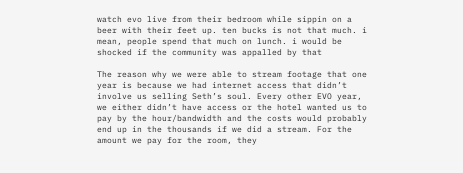watch evo live from their bedroom while sippin on a beer with their feet up. ten bucks is not that much. i mean, people spend that much on lunch. i would be shocked if the community was appalled by that

The reason why we were able to stream footage that one year is because we had internet access that didn’t involve us selling Seth’s soul. Every other EVO year, we either didn’t have access or the hotel wanted us to pay by the hour/bandwidth and the costs would probably end up in the thousands if we did a stream. For the amount we pay for the room, they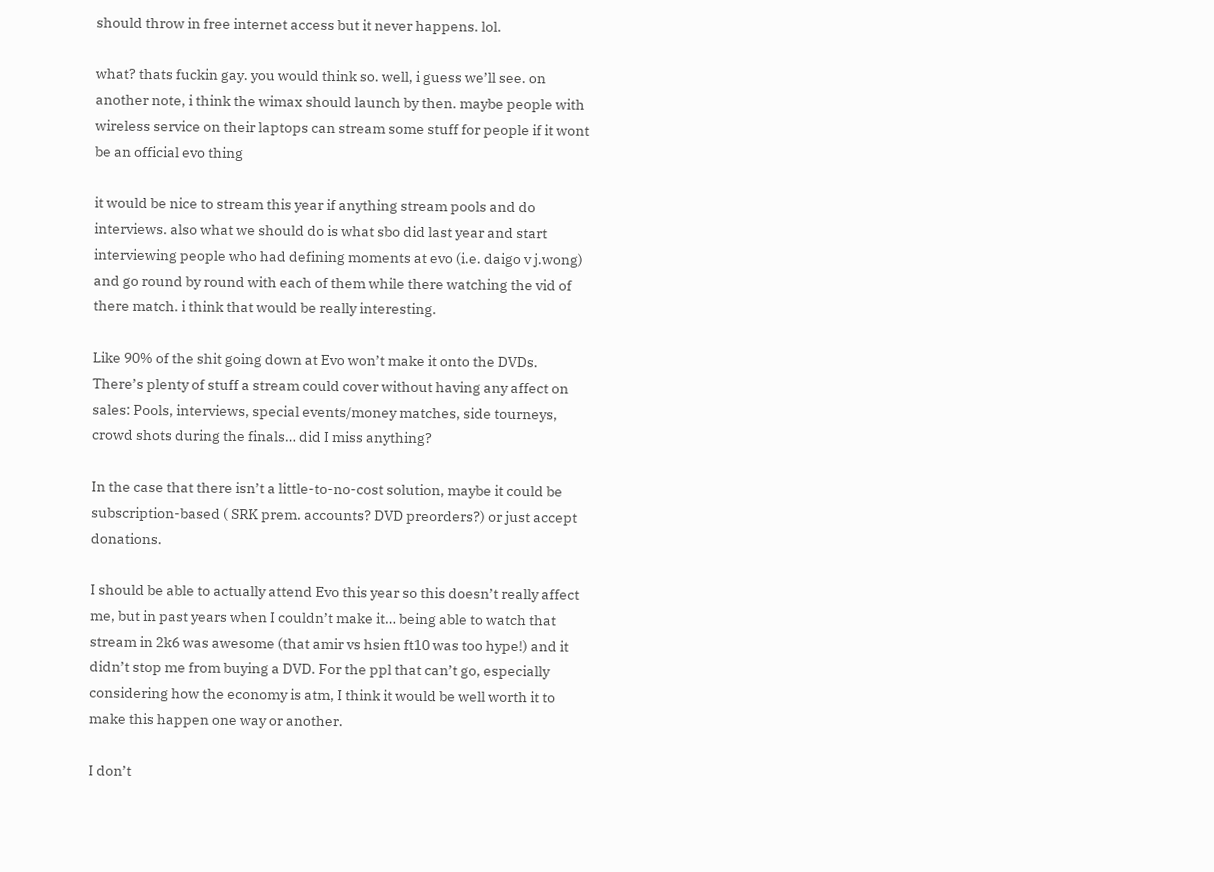should throw in free internet access but it never happens. lol.

what? thats fuckin gay. you would think so. well, i guess we’ll see. on another note, i think the wimax should launch by then. maybe people with wireless service on their laptops can stream some stuff for people if it wont be an official evo thing

it would be nice to stream this year if anything stream pools and do interviews. also what we should do is what sbo did last year and start interviewing people who had defining moments at evo (i.e. daigo v j.wong) and go round by round with each of them while there watching the vid of there match. i think that would be really interesting.

Like 90% of the shit going down at Evo won’t make it onto the DVDs. There’s plenty of stuff a stream could cover without having any affect on sales: Pools, interviews, special events/money matches, side tourneys, crowd shots during the finals… did I miss anything?

In the case that there isn’t a little-to-no-cost solution, maybe it could be subscription-based ( SRK prem. accounts? DVD preorders?) or just accept donations.

I should be able to actually attend Evo this year so this doesn’t really affect me, but in past years when I couldn’t make it… being able to watch that stream in 2k6 was awesome (that amir vs hsien ft10 was too hype!) and it didn’t stop me from buying a DVD. For the ppl that can’t go, especially considering how the economy is atm, I think it would be well worth it to make this happen one way or another.

I don’t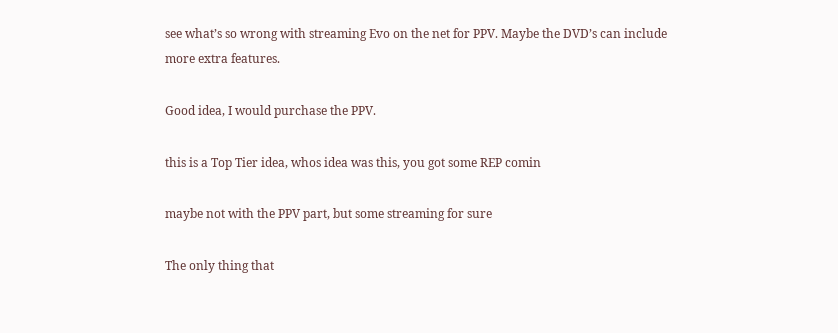see what’s so wrong with streaming Evo on the net for PPV. Maybe the DVD’s can include more extra features.

Good idea, I would purchase the PPV.

this is a Top Tier idea, whos idea was this, you got some REP comin

maybe not with the PPV part, but some streaming for sure

The only thing that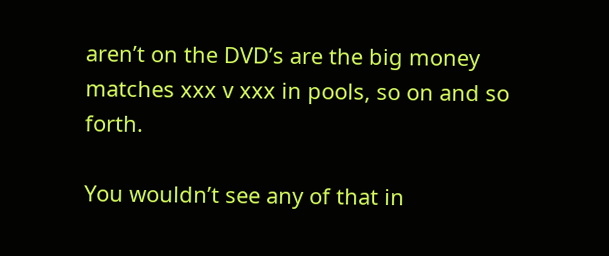aren’t on the DVD’s are the big money matches xxx v xxx in pools, so on and so forth.

You wouldn’t see any of that in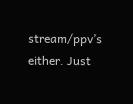stream/ppv’s either. Just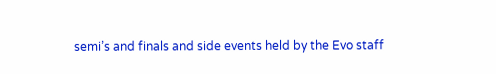semi’s and finals and side events held by the Evo staff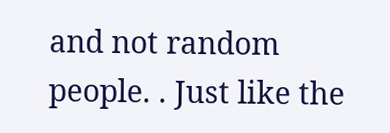and not random people. . Just like the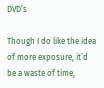DVD’s

Though I do like the idea of more exposure, it’d be a waste of time,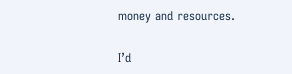money and resources.

I’d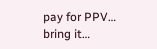pay for PPV… bring it…